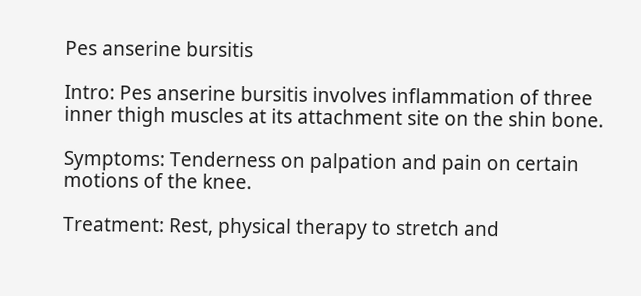Pes anserine bursitis

Intro: Pes anserine bursitis involves inflammation of three inner thigh muscles at its attachment site on the shin bone.

Symptoms: Tenderness on palpation and pain on certain motions of the knee.

Treatment: Rest, physical therapy to stretch and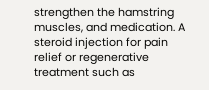strengthen the hamstring muscles, and medication. A steroid injection for pain relief or regenerative treatment such as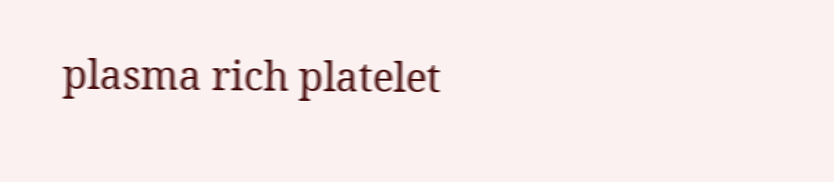plasma rich platelet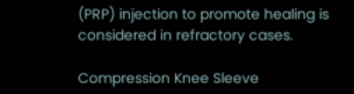(PRP) injection to promote healing is considered in refractory cases.

Compression Knee Sleeve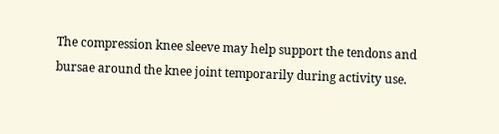The compression knee sleeve may help support the tendons and bursae around the knee joint temporarily during activity use.